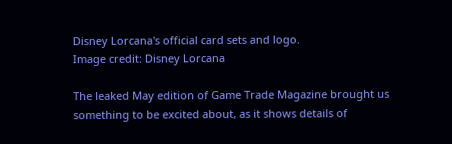Disney Lorcana's official card sets and logo.
Image credit: Disney Lorcana

The leaked May edition of Game Trade Magazine brought us something to be excited about, as it shows details of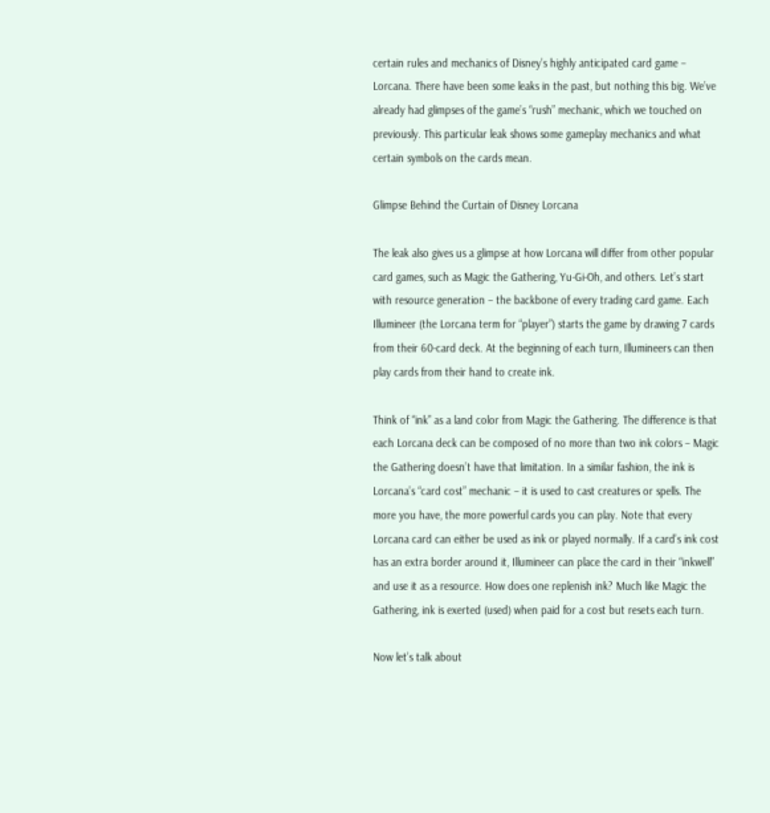certain rules and mechanics of Disney’s highly anticipated card game – Lorcana. There have been some leaks in the past, but nothing this big. We’ve already had glimpses of the game’s “rush” mechanic, which we touched on previously. This particular leak shows some gameplay mechanics and what certain symbols on the cards mean.

Glimpse Behind the Curtain of Disney Lorcana

The leak also gives us a glimpse at how Lorcana will differ from other popular card games, such as Magic the Gathering, Yu-Gi-Oh, and others. Let’s start with resource generation – the backbone of every trading card game. Each Illumineer (the Lorcana term for “player”) starts the game by drawing 7 cards from their 60-card deck. At the beginning of each turn, Illumineers can then play cards from their hand to create ink.

Think of “ink” as a land color from Magic the Gathering. The difference is that each Lorcana deck can be composed of no more than two ink colors – Magic the Gathering doesn’t have that limitation. In a similar fashion, the ink is Lorcana’s “card cost” mechanic – it is used to cast creatures or spells. The more you have, the more powerful cards you can play. Note that every Lorcana card can either be used as ink or played normally. If a card’s ink cost has an extra border around it, Illumineer can place the card in their “inkwell” and use it as a resource. How does one replenish ink? Much like Magic the Gathering, ink is exerted (used) when paid for a cost but resets each turn.

Now let’s talk about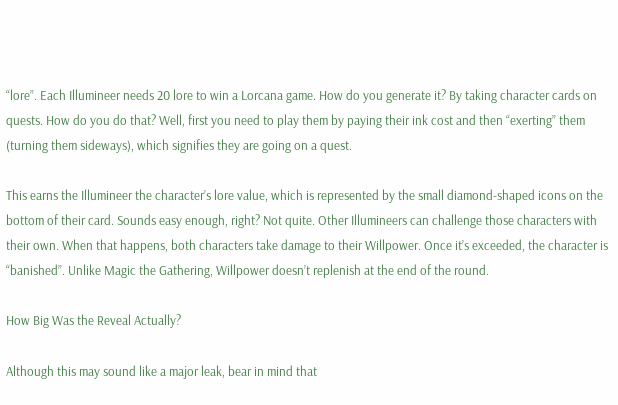“lore”. Each Illumineer needs 20 lore to win a Lorcana game. How do you generate it? By taking character cards on quests. How do you do that? Well, first you need to play them by paying their ink cost and then “exerting” them (turning them sideways), which signifies they are going on a quest.

This earns the Illumineer the character’s lore value, which is represented by the small diamond-shaped icons on the bottom of their card. Sounds easy enough, right? Not quite. Other Illumineers can challenge those characters with their own. When that happens, both characters take damage to their Willpower. Once it’s exceeded, the character is “banished”. Unlike Magic the Gathering, Willpower doesn’t replenish at the end of the round.

How Big Was the Reveal Actually?

Although this may sound like a major leak, bear in mind that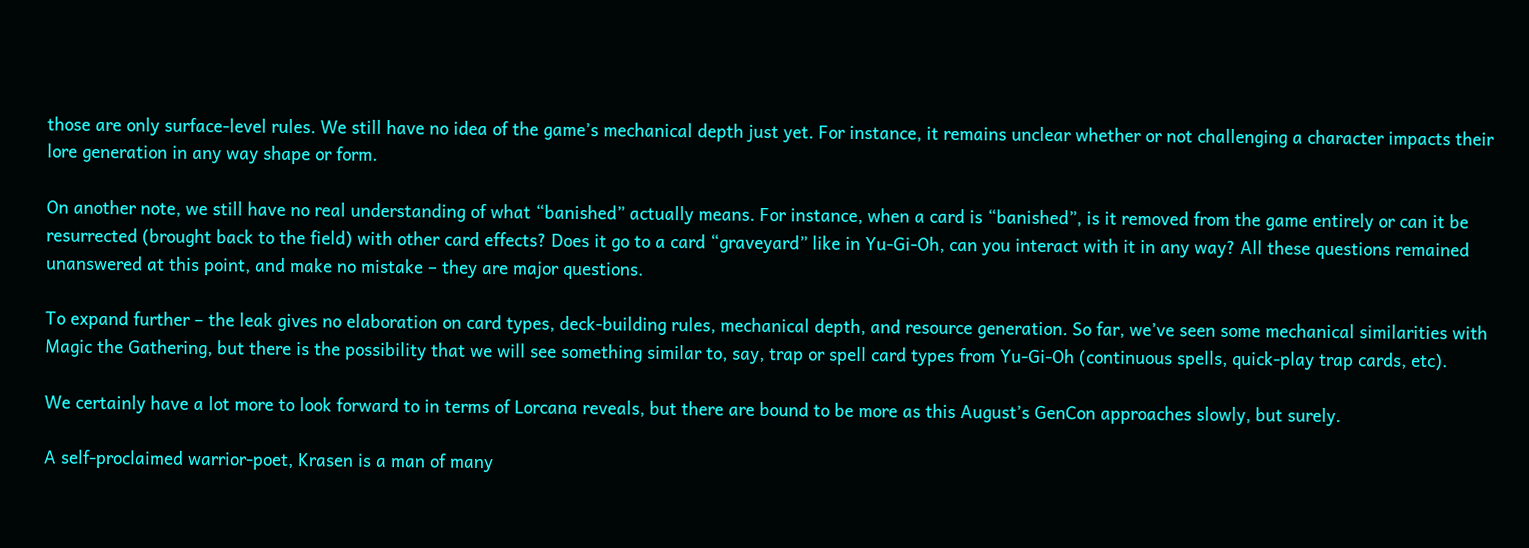those are only surface-level rules. We still have no idea of the game’s mechanical depth just yet. For instance, it remains unclear whether or not challenging a character impacts their lore generation in any way shape or form.

On another note, we still have no real understanding of what “banished” actually means. For instance, when a card is “banished”, is it removed from the game entirely or can it be resurrected (brought back to the field) with other card effects? Does it go to a card “graveyard” like in Yu-Gi-Oh, can you interact with it in any way? All these questions remained unanswered at this point, and make no mistake – they are major questions.

To expand further – the leak gives no elaboration on card types, deck-building rules, mechanical depth, and resource generation. So far, we’ve seen some mechanical similarities with Magic the Gathering, but there is the possibility that we will see something similar to, say, trap or spell card types from Yu-Gi-Oh (continuous spells, quick-play trap cards, etc).

We certainly have a lot more to look forward to in terms of Lorcana reveals, but there are bound to be more as this August’s GenCon approaches slowly, but surely.

A self-proclaimed warrior-poet, Krasen is a man of many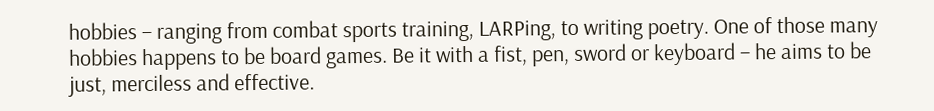hobbies – ranging from combat sports training, LARPing, to writing poetry. One of those many hobbies happens to be board games. Be it with a fist, pen, sword or keyboard – he aims to be just, merciless and effective.